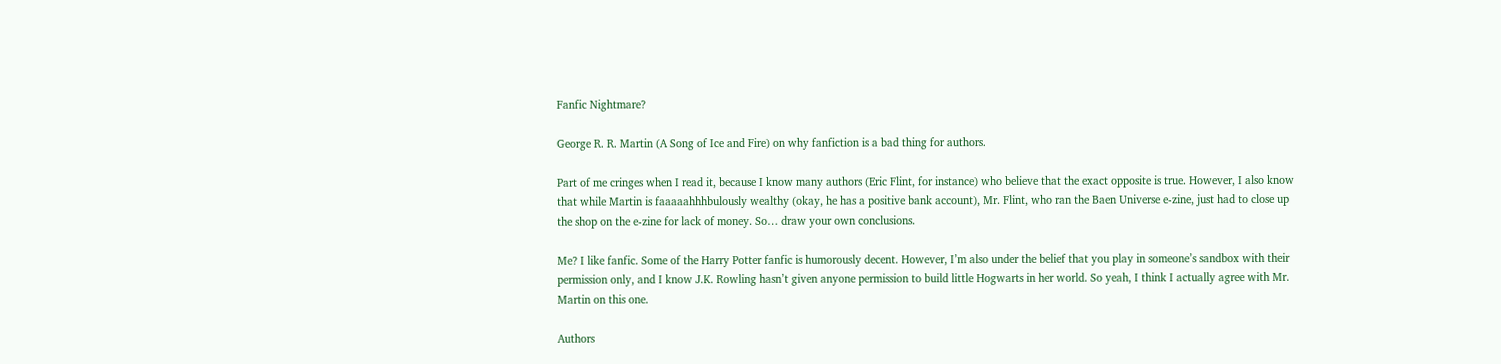Fanfic Nightmare?

George R. R. Martin (A Song of Ice and Fire) on why fanfiction is a bad thing for authors.

Part of me cringes when I read it, because I know many authors (Eric Flint, for instance) who believe that the exact opposite is true. However, I also know that while Martin is faaaaahhhbulously wealthy (okay, he has a positive bank account), Mr. Flint, who ran the Baen Universe e-zine, just had to close up the shop on the e-zine for lack of money. So… draw your own conclusions.

Me? I like fanfic. Some of the Harry Potter fanfic is humorously decent. However, I’m also under the belief that you play in someone’s sandbox with their permission only, and I know J.K. Rowling hasn’t given anyone permission to build little Hogwarts in her world. So yeah, I think I actually agree with Mr. Martin on this one.

Authors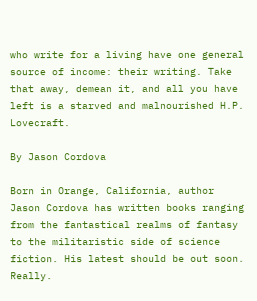who write for a living have one general source of income: their writing. Take that away, demean it, and all you have left is a starved and malnourished H.P. Lovecraft.

By Jason Cordova

Born in Orange, California, author Jason Cordova has written books ranging from the fantastical realms of fantasy to the militaristic side of science fiction. His latest should be out soon. Really.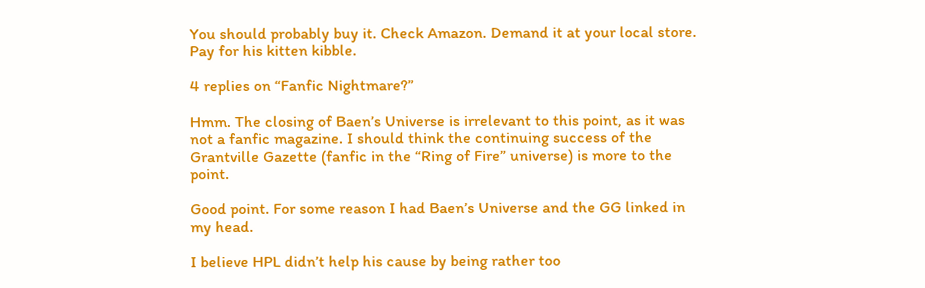You should probably buy it. Check Amazon. Demand it at your local store. Pay for his kitten kibble.

4 replies on “Fanfic Nightmare?”

Hmm. The closing of Baen’s Universe is irrelevant to this point, as it was not a fanfic magazine. I should think the continuing success of the Grantville Gazette (fanfic in the “Ring of Fire” universe) is more to the point.

Good point. For some reason I had Baen’s Universe and the GG linked in my head.

I believe HPL didn’t help his cause by being rather too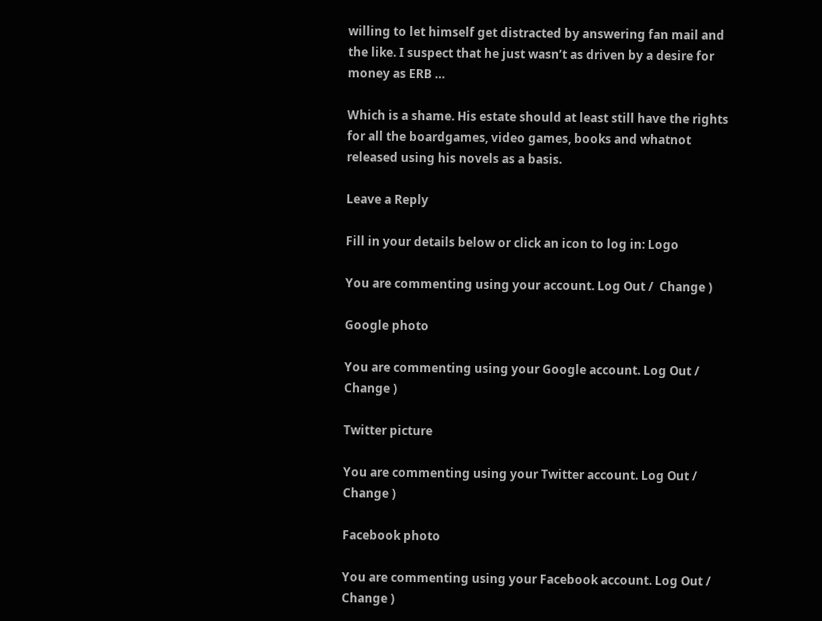willing to let himself get distracted by answering fan mail and the like. I suspect that he just wasn’t as driven by a desire for money as ERB …

Which is a shame. His estate should at least still have the rights for all the boardgames, video games, books and whatnot released using his novels as a basis.

Leave a Reply

Fill in your details below or click an icon to log in: Logo

You are commenting using your account. Log Out /  Change )

Google photo

You are commenting using your Google account. Log Out /  Change )

Twitter picture

You are commenting using your Twitter account. Log Out /  Change )

Facebook photo

You are commenting using your Facebook account. Log Out /  Change )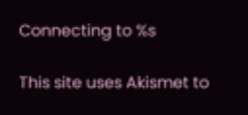Connecting to %s

This site uses Akismet to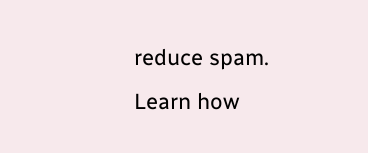reduce spam. Learn how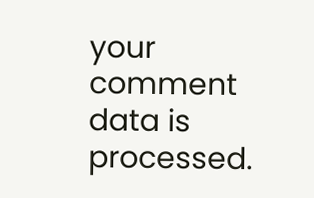your comment data is processed.